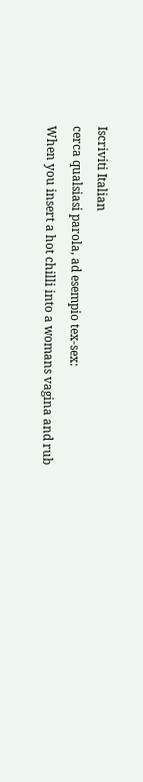Iscriviti Italian
cerca qualsiasi parola, ad esempio tex-sex:
When you insert a hot chilli into a womans vagina and rub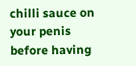chilli sauce on your penis before having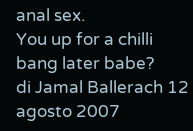anal sex.
You up for a chilli bang later babe?
di Jamal Ballerach 12 agosto 2007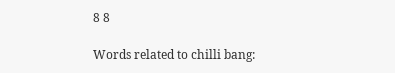8 8

Words related to chilli bang: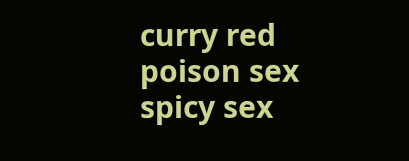curry red poison sex spicy sex